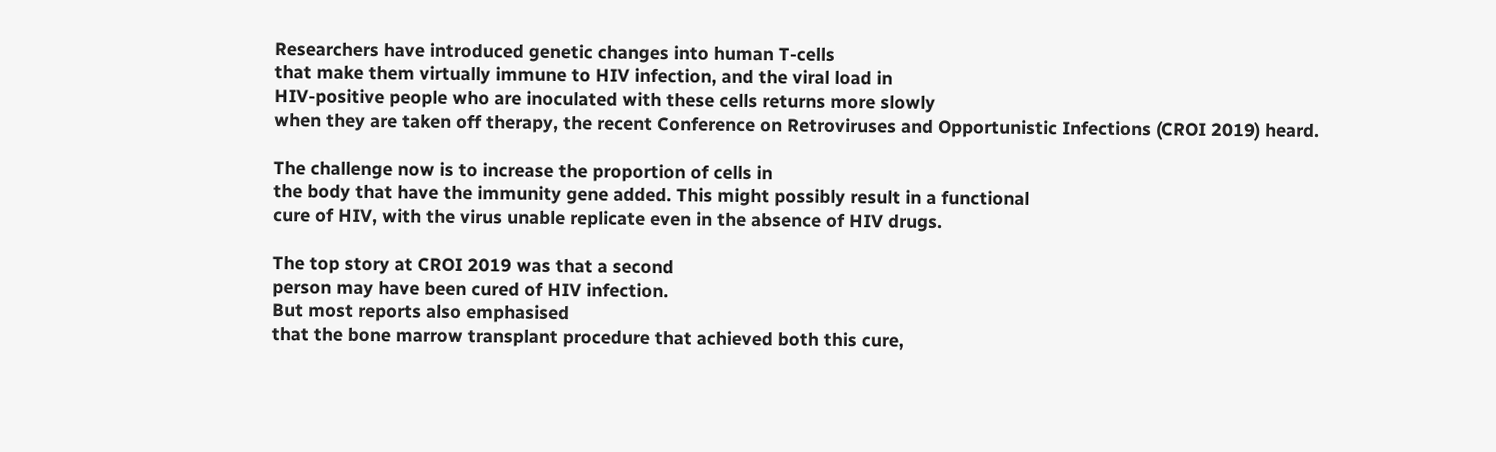Researchers have introduced genetic changes into human T-cells
that make them virtually immune to HIV infection, and the viral load in
HIV-positive people who are inoculated with these cells returns more slowly
when they are taken off therapy, the recent Conference on Retroviruses and Opportunistic Infections (CROI 2019) heard.

The challenge now is to increase the proportion of cells in
the body that have the immunity gene added. This might possibly result in a functional
cure of HIV, with the virus unable replicate even in the absence of HIV drugs.

The top story at CROI 2019 was that a second
person may have been cured of HIV infection.
But most reports also emphasised
that the bone marrow transplant procedure that achieved both this cure,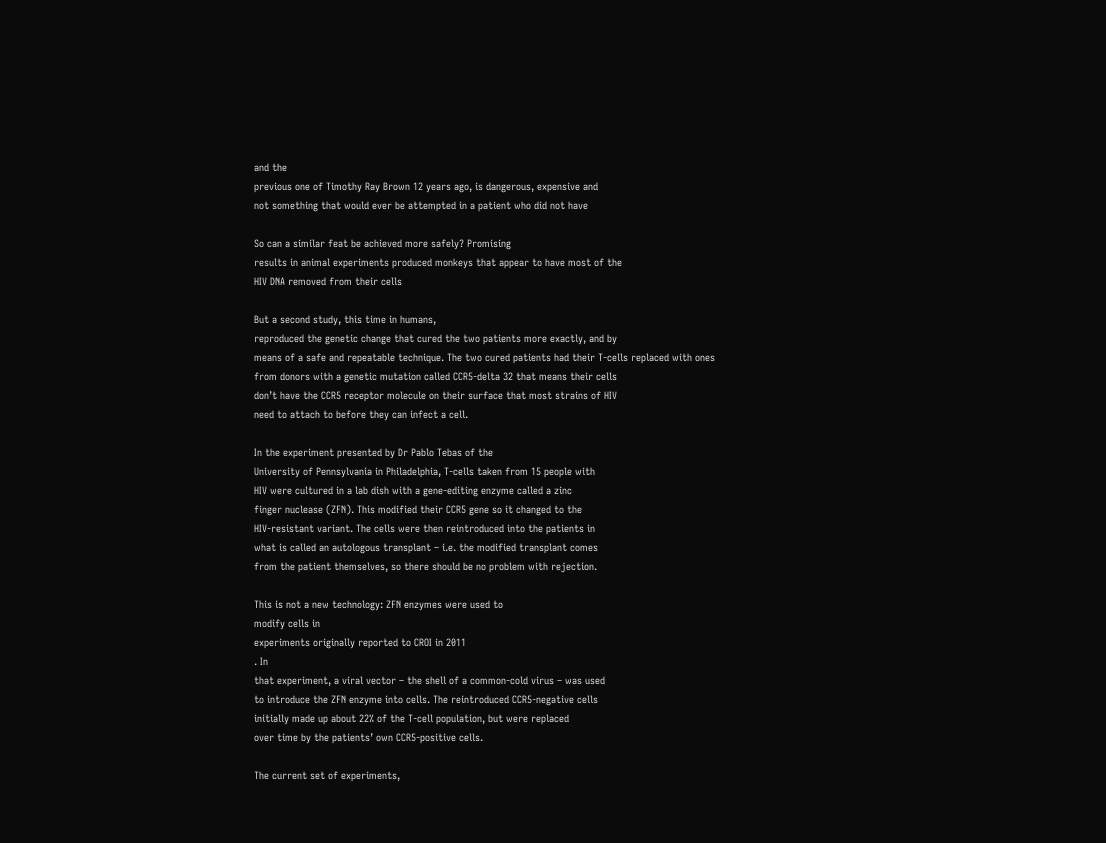and the
previous one of Timothy Ray Brown 12 years ago, is dangerous, expensive and
not something that would ever be attempted in a patient who did not have

So can a similar feat be achieved more safely? Promising
results in animal experiments produced monkeys that appear to have most of the
HIV DNA removed from their cells

But a second study, this time in humans,
reproduced the genetic change that cured the two patients more exactly, and by
means of a safe and repeatable technique. The two cured patients had their T-cells replaced with ones
from donors with a genetic mutation called CCR5-delta 32 that means their cells
don’t have the CCR5 receptor molecule on their surface that most strains of HIV
need to attach to before they can infect a cell.

In the experiment presented by Dr Pablo Tebas of the
University of Pennsylvania in Philadelphia, T-cells taken from 15 people with
HIV were cultured in a lab dish with a gene-editing enzyme called a zinc
finger nuclease (ZFN). This modified their CCR5 gene so it changed to the
HIV-resistant variant. The cells were then reintroduced into the patients in
what is called an autologous transplant – i.e. the modified transplant comes
from the patient themselves, so there should be no problem with rejection.

This is not a new technology: ZFN enzymes were used to
modify cells in
experiments originally reported to CROI in 2011
. In
that experiment, a viral vector – the shell of a common-cold virus – was used
to introduce the ZFN enzyme into cells. The reintroduced CCR5-negative cells
initially made up about 22% of the T-cell population, but were replaced
over time by the patients’ own CCR5-positive cells.

The current set of experiments,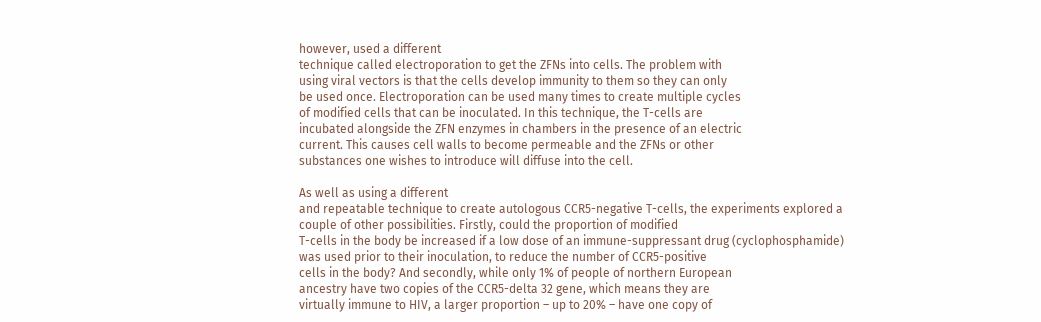however, used a different
technique called electroporation to get the ZFNs into cells. The problem with
using viral vectors is that the cells develop immunity to them so they can only
be used once. Electroporation can be used many times to create multiple cycles
of modified cells that can be inoculated. In this technique, the T-cells are
incubated alongside the ZFN enzymes in chambers in the presence of an electric
current. This causes cell walls to become permeable and the ZFNs or other
substances one wishes to introduce will diffuse into the cell.

As well as using a different
and repeatable technique to create autologous CCR5-negative T-cells, the experiments explored a
couple of other possibilities. Firstly, could the proportion of modified
T-cells in the body be increased if a low dose of an immune-suppressant drug (cyclophosphamide)
was used prior to their inoculation, to reduce the number of CCR5-positive
cells in the body? And secondly, while only 1% of people of northern European
ancestry have two copies of the CCR5-delta 32 gene, which means they are
virtually immune to HIV, a larger proportion – up to 20% – have one copy of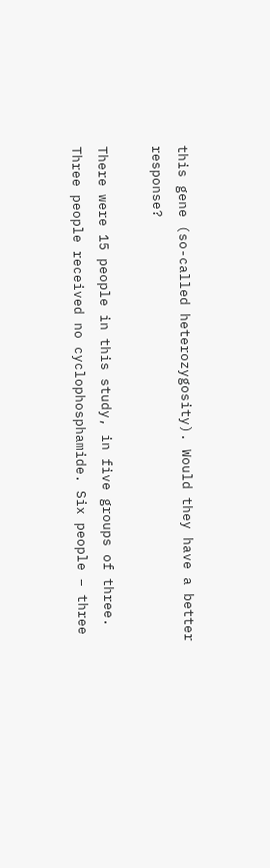this gene (so-called heterozygosity). Would they have a better response?

There were 15 people in this study, in five groups of three.
Three people received no cyclophosphamide. Six people – three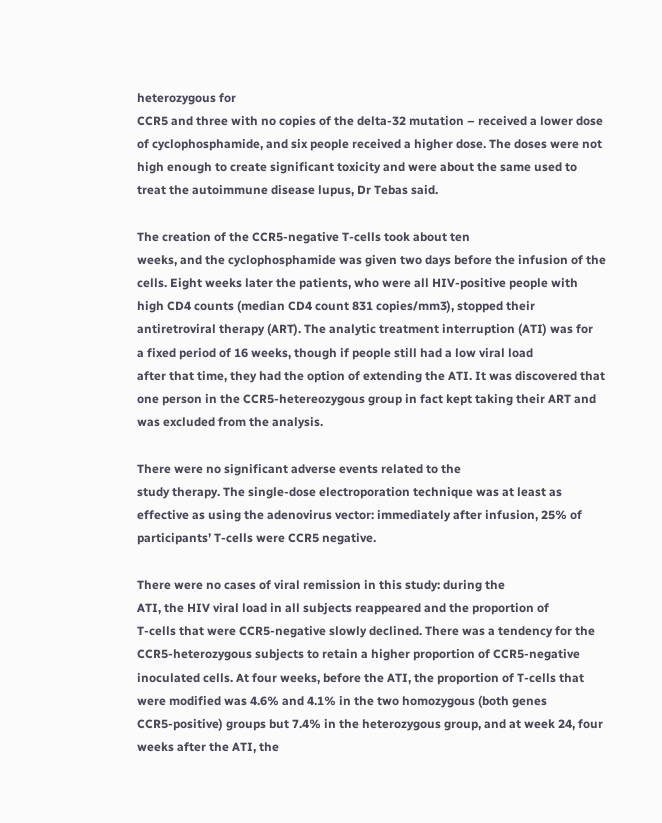heterozygous for
CCR5 and three with no copies of the delta-32 mutation – received a lower dose
of cyclophosphamide, and six people received a higher dose. The doses were not
high enough to create significant toxicity and were about the same used to
treat the autoimmune disease lupus, Dr Tebas said.

The creation of the CCR5-negative T-cells took about ten
weeks, and the cyclophosphamide was given two days before the infusion of the
cells. Eight weeks later the patients, who were all HIV-positive people with
high CD4 counts (median CD4 count 831 copies/mm3), stopped their
antiretroviral therapy (ART). The analytic treatment interruption (ATI) was for
a fixed period of 16 weeks, though if people still had a low viral load
after that time, they had the option of extending the ATI. It was discovered that
one person in the CCR5-hetereozygous group in fact kept taking their ART and
was excluded from the analysis.

There were no significant adverse events related to the
study therapy. The single-dose electroporation technique was at least as
effective as using the adenovirus vector: immediately after infusion, 25% of
participants’ T-cells were CCR5 negative.

There were no cases of viral remission in this study: during the
ATI, the HIV viral load in all subjects reappeared and the proportion of
T-cells that were CCR5-negative slowly declined. There was a tendency for the
CCR5-heterozygous subjects to retain a higher proportion of CCR5-negative
inoculated cells. At four weeks, before the ATI, the proportion of T-cells that
were modified was 4.6% and 4.1% in the two homozygous (both genes
CCR5-positive) groups but 7.4% in the heterozygous group, and at week 24, four
weeks after the ATI, the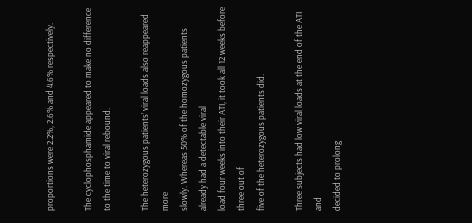proportions were 2.2%, 2.6% and 4.6% respectively.

The cyclophosphamide appeared to make no difference to the time to viral rebound.

The heterozygous patients’ viral loads also reappeared more
slowly. Whereas 50% of the homozygous patients already had a detectable viral
load four weeks into their ATI, it took all 12 weeks before three out of
five of the heterozygous patients did.

Three subjects had low viral loads at the end of the ATI and
decided to prolong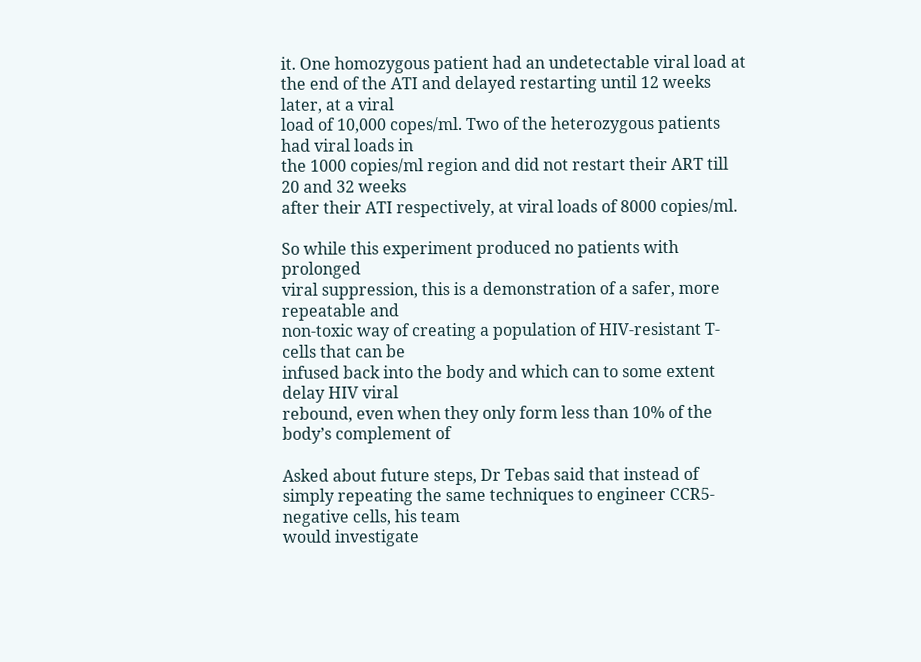it. One homozygous patient had an undetectable viral load at
the end of the ATI and delayed restarting until 12 weeks later, at a viral
load of 10,000 copes/ml. Two of the heterozygous patients had viral loads in
the 1000 copies/ml region and did not restart their ART till 20 and 32 weeks
after their ATI respectively, at viral loads of 8000 copies/ml.

So while this experiment produced no patients with prolonged
viral suppression, this is a demonstration of a safer, more repeatable and
non-toxic way of creating a population of HIV-resistant T-cells that can be
infused back into the body and which can to some extent delay HIV viral
rebound, even when they only form less than 10% of the body’s complement of

Asked about future steps, Dr Tebas said that instead of
simply repeating the same techniques to engineer CCR5-negative cells, his team
would investigate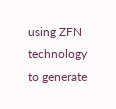using ZFN technology to generate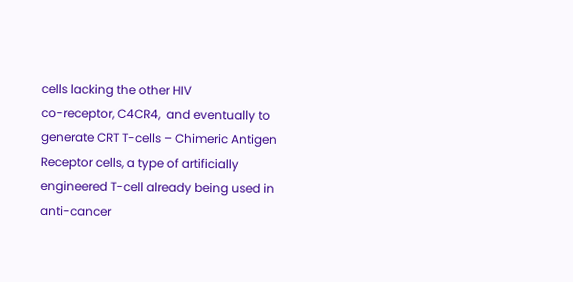cells lacking the other HIV
co-receptor, C4CR4,  and eventually to
generate CRT T-cells – Chimeric Antigen Receptor cells, a type of artificially
engineered T-cell already being used in anti-cancer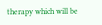therapy which will be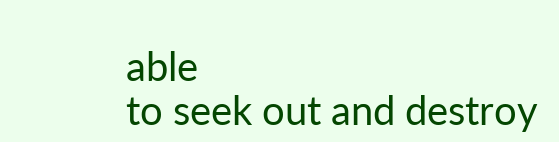able
to seek out and destroy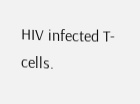HIV infected T-cells.